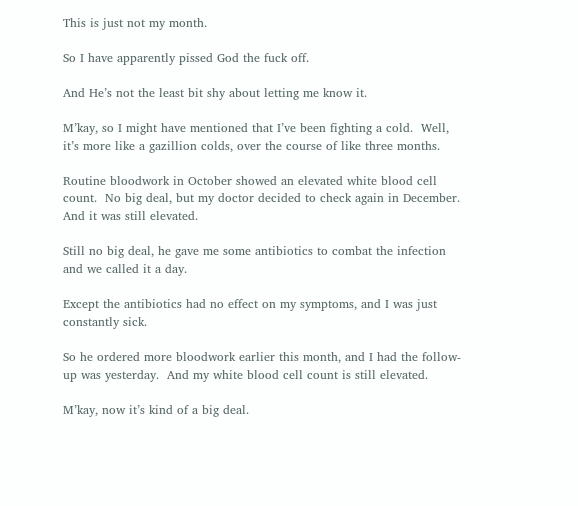This is just not my month.

So I have apparently pissed God the fuck off.

And He’s not the least bit shy about letting me know it.

M’kay, so I might have mentioned that I’ve been fighting a cold.  Well, it’s more like a gazillion colds, over the course of like three months.

Routine bloodwork in October showed an elevated white blood cell count.  No big deal, but my doctor decided to check again in December.  And it was still elevated.

Still no big deal, he gave me some antibiotics to combat the infection and we called it a day.

Except the antibiotics had no effect on my symptoms, and I was just constantly sick.

So he ordered more bloodwork earlier this month, and I had the follow-up was yesterday.  And my white blood cell count is still elevated.

M’kay, now it’s kind of a big deal.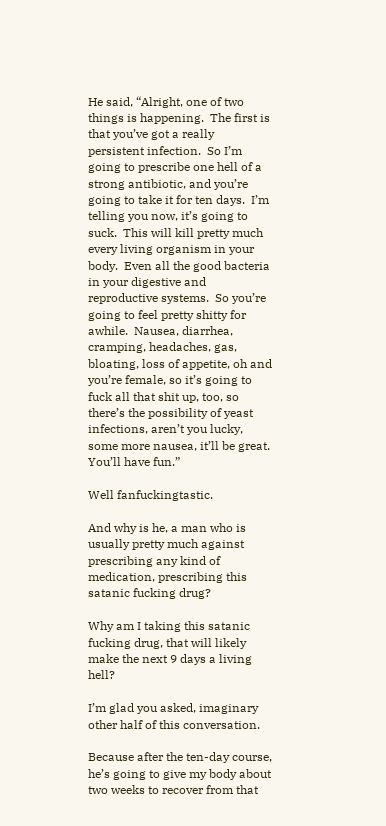He said, “Alright, one of two things is happening.  The first is that you’ve got a really persistent infection.  So I’m going to prescribe one hell of a strong antibiotic, and you’re going to take it for ten days.  I’m telling you now, it’s going to suck.  This will kill pretty much every living organism in your body.  Even all the good bacteria in your digestive and reproductive systems.  So you’re going to feel pretty shitty for awhile.  Nausea, diarrhea, cramping, headaches, gas, bloating, loss of appetite, oh and you’re female, so it’s going to fuck all that shit up, too, so there’s the possibility of yeast infections, aren’t you lucky, some more nausea, it’ll be great.  You’ll have fun.”

Well fanfuckingtastic.

And why is he, a man who is usually pretty much against prescribing any kind of medication, prescribing this satanic fucking drug?

Why am I taking this satanic fucking drug, that will likely make the next 9 days a living hell?

I’m glad you asked, imaginary other half of this conversation.

Because after the ten-day course, he’s going to give my body about two weeks to recover from that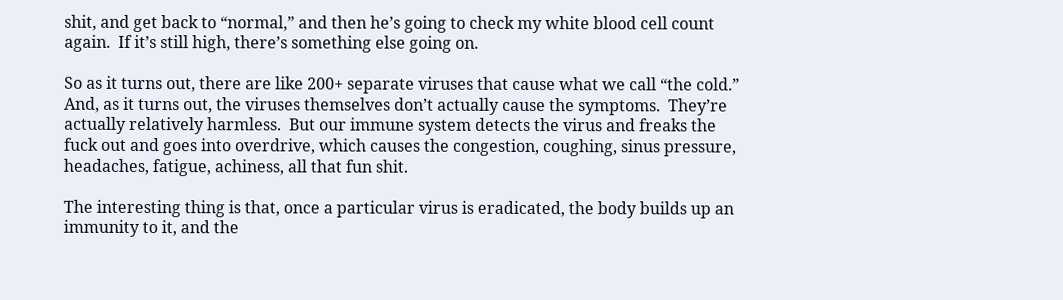shit, and get back to “normal,” and then he’s going to check my white blood cell count again.  If it’s still high, there’s something else going on.

So as it turns out, there are like 200+ separate viruses that cause what we call “the cold.”  And, as it turns out, the viruses themselves don’t actually cause the symptoms.  They’re actually relatively harmless.  But our immune system detects the virus and freaks the fuck out and goes into overdrive, which causes the congestion, coughing, sinus pressure, headaches, fatigue, achiness, all that fun shit.

The interesting thing is that, once a particular virus is eradicated, the body builds up an immunity to it, and the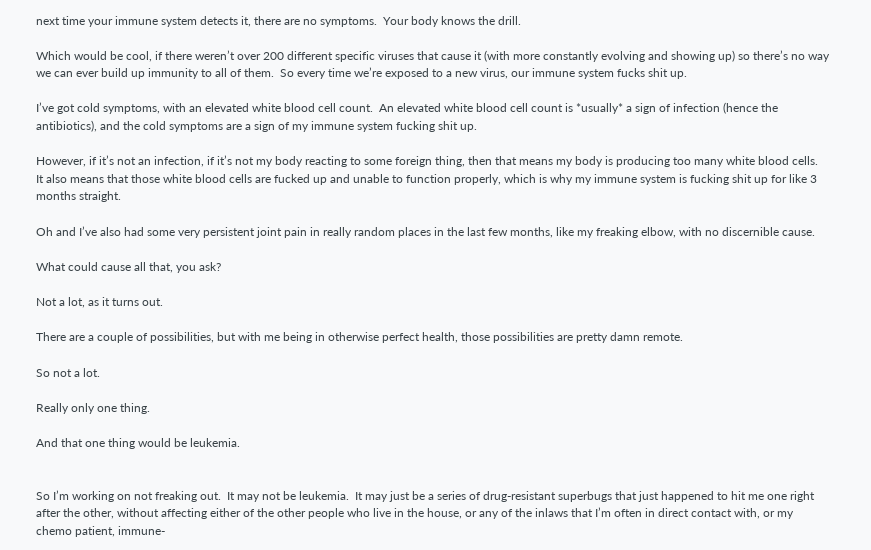next time your immune system detects it, there are no symptoms.  Your body knows the drill.

Which would be cool, if there weren’t over 200 different specific viruses that cause it (with more constantly evolving and showing up) so there’s no way we can ever build up immunity to all of them.  So every time we’re exposed to a new virus, our immune system fucks shit up.

I’ve got cold symptoms, with an elevated white blood cell count.  An elevated white blood cell count is *usually* a sign of infection (hence the antibiotics), and the cold symptoms are a sign of my immune system fucking shit up.

However, if it’s not an infection, if it’s not my body reacting to some foreign thing, then that means my body is producing too many white blood cells.  It also means that those white blood cells are fucked up and unable to function properly, which is why my immune system is fucking shit up for like 3 months straight.

Oh and I’ve also had some very persistent joint pain in really random places in the last few months, like my freaking elbow, with no discernible cause.

What could cause all that, you ask?

Not a lot, as it turns out.

There are a couple of possibilities, but with me being in otherwise perfect health, those possibilities are pretty damn remote.

So not a lot.

Really only one thing.

And that one thing would be leukemia.


So I’m working on not freaking out.  It may not be leukemia.  It may just be a series of drug-resistant superbugs that just happened to hit me one right after the other, without affecting either of the other people who live in the house, or any of the inlaws that I’m often in direct contact with, or my chemo patient, immune-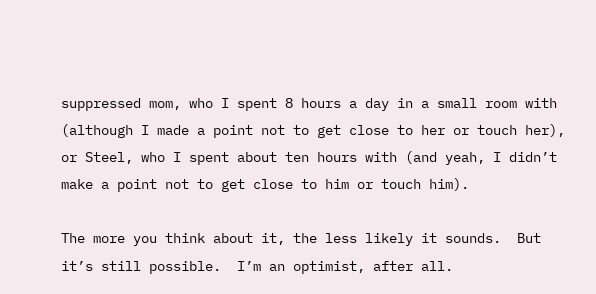suppressed mom, who I spent 8 hours a day in a small room with (although I made a point not to get close to her or touch her), or Steel, who I spent about ten hours with (and yeah, I didn’t make a point not to get close to him or touch him).

The more you think about it, the less likely it sounds.  But it’s still possible.  I’m an optimist, after all.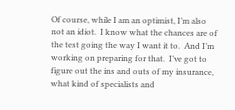Of course, while I am an optimist, I’m also not an idiot.  I know what the chances are of the test going the way I want it to.  And I’m working on preparing for that.  I’ve got to figure out the ins and outs of my insurance, what kind of specialists and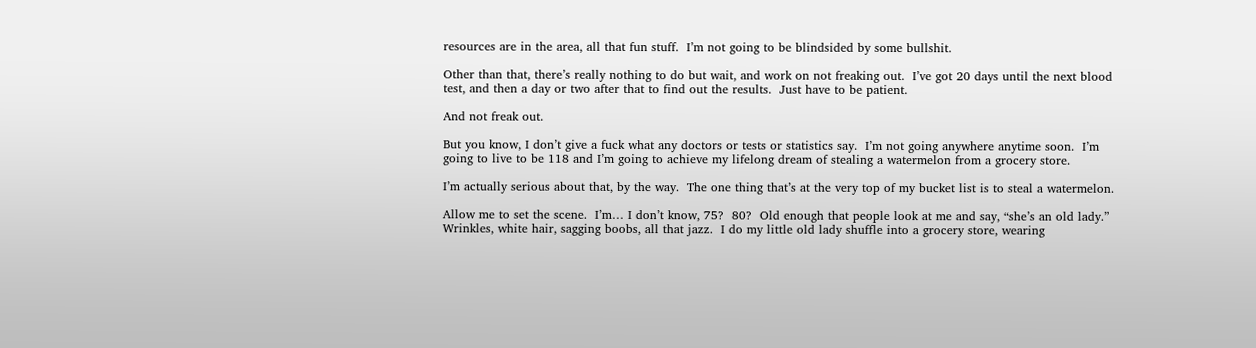resources are in the area, all that fun stuff.  I’m not going to be blindsided by some bullshit.

Other than that, there’s really nothing to do but wait, and work on not freaking out.  I’ve got 20 days until the next blood test, and then a day or two after that to find out the results.  Just have to be patient.

And not freak out.

But you know, I don’t give a fuck what any doctors or tests or statistics say.  I’m not going anywhere anytime soon.  I’m going to live to be 118 and I’m going to achieve my lifelong dream of stealing a watermelon from a grocery store.

I’m actually serious about that, by the way.  The one thing that’s at the very top of my bucket list is to steal a watermelon.

Allow me to set the scene.  I’m… I don’t know, 75?  80?  Old enough that people look at me and say, “she’s an old lady.”  Wrinkles, white hair, sagging boobs, all that jazz.  I do my little old lady shuffle into a grocery store, wearing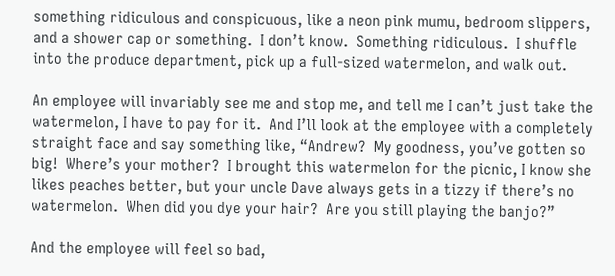something ridiculous and conspicuous, like a neon pink mumu, bedroom slippers, and a shower cap or something.  I don’t know.  Something ridiculous.  I shuffle into the produce department, pick up a full-sized watermelon, and walk out.

An employee will invariably see me and stop me, and tell me I can’t just take the watermelon, I have to pay for it.  And I’ll look at the employee with a completely straight face and say something like, “Andrew?  My goodness, you’ve gotten so big!  Where’s your mother?  I brought this watermelon for the picnic, I know she likes peaches better, but your uncle Dave always gets in a tizzy if there’s no watermelon.  When did you dye your hair?  Are you still playing the banjo?”

And the employee will feel so bad,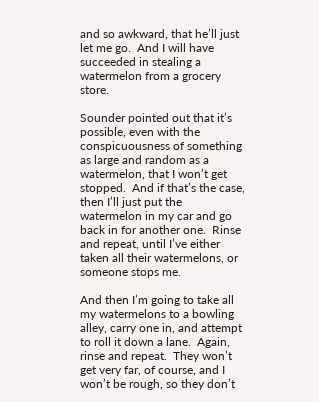and so awkward, that he’ll just let me go.  And I will have succeeded in stealing a watermelon from a grocery store.

Sounder pointed out that it’s possible, even with the conspicuousness of something as large and random as a watermelon, that I won’t get stopped.  And if that’s the case, then I’ll just put the watermelon in my car and go back in for another one.  Rinse and repeat, until I’ve either taken all their watermelons, or someone stops me.

And then I’m going to take all my watermelons to a bowling alley, carry one in, and attempt to roll it down a lane.  Again, rinse and repeat.  They won’t get very far, of course, and I won’t be rough, so they don’t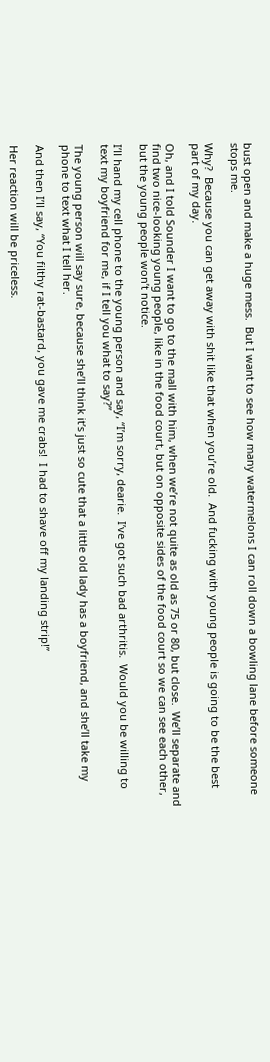bust open and make a huge mess.  But I want to see how many watermelons I can roll down a bowling lane before someone stops me.

Why?  Because you can get away with shit like that when you’re old.  And fucking with young people is going to be the best part of my day.

Oh, and I told Sounder I want to go to the mall with him, when we’re not quite as old as 75 or 80, but close.  We’ll separate and find two nice-looking young people, like in the food court, but on opposite sides of the food court so we can see each other, but the young people won’t notice.

I’ll hand my cell phone to the young person and say, “I’m sorry, dearie.  I’ve got such bad arthritis.  Would you be willing to text my boyfriend for me, if I tell you what to say?”

The young person will say sure, because she’ll think it’s just so cute that a little old lady has a boyfriend, and she’ll take my phone to text what I tell her.

And then I’ll say, “You filthy rat-bastard, you gave me crabs!  I had to shave off my landing strip!”

Her reaction will be priceless.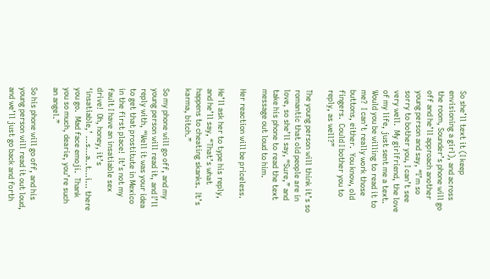So she’ll text it (I keep envisioning a girl), and across the room, Sounder’s phone will go off and he’ll approach another young person and say, “I’m so sorry to bother you, I can’t see very well.  My girlfriend, the love of my life, just sent me a text.  Would you be willing to read it to me?  I can’t really work those buttons, either.  You know, old fingers.  Could I bother you to reply, as well?”

The young person will think it’s so romantic that old people are in love, so she’ll say, “Sure,” and take his phone to read the text message out loud to him.

Her reaction will be priceless.

He’ll ask her to type his reply, and he’ll say, “That’s what happens to cheating skanks.  It’s karma, bitch.”

So my phone will go off, and my young person will read it, and I’ll reply with, “Well it was your idea to get that prostitute in Mexico in the first place!  It’s not my fault I have an insatiable sex drive!  Oh, honey, it’s ‘insatiable,’ …s…a..t…i… there you go.  Mad face emoji.  Thank you so much, dearie, you’re such an angel.”

So his phone will go off, and his young person will read it out loud, and we’ll just go back and forth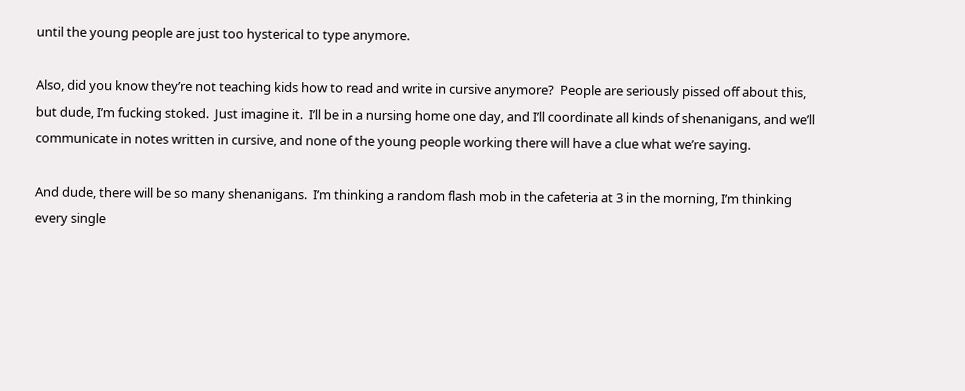until the young people are just too hysterical to type anymore.

Also, did you know they’re not teaching kids how to read and write in cursive anymore?  People are seriously pissed off about this, but dude, I’m fucking stoked.  Just imagine it.  I’ll be in a nursing home one day, and I’ll coordinate all kinds of shenanigans, and we’ll communicate in notes written in cursive, and none of the young people working there will have a clue what we’re saying.

And dude, there will be so many shenanigans.  I’m thinking a random flash mob in the cafeteria at 3 in the morning, I’m thinking every single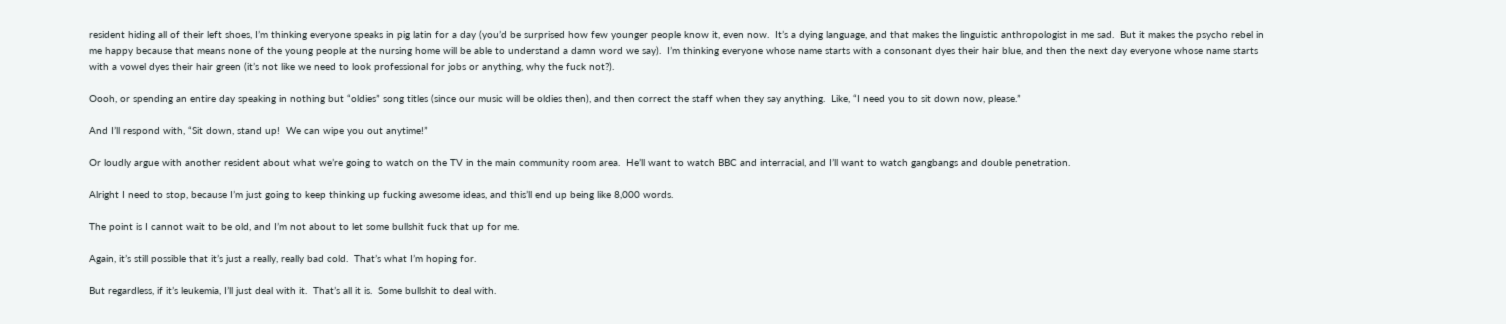resident hiding all of their left shoes, I’m thinking everyone speaks in pig latin for a day (you’d be surprised how few younger people know it, even now.  It’s a dying language, and that makes the linguistic anthropologist in me sad.  But it makes the psycho rebel in me happy because that means none of the young people at the nursing home will be able to understand a damn word we say).  I’m thinking everyone whose name starts with a consonant dyes their hair blue, and then the next day everyone whose name starts with a vowel dyes their hair green (it’s not like we need to look professional for jobs or anything, why the fuck not?).

Oooh, or spending an entire day speaking in nothing but “oldies” song titles (since our music will be oldies then), and then correct the staff when they say anything.  Like, “I need you to sit down now, please.”

And I’ll respond with, “Sit down, stand up!  We can wipe you out anytime!”

Or loudly argue with another resident about what we’re going to watch on the TV in the main community room area.  He’ll want to watch BBC and interracial, and I’ll want to watch gangbangs and double penetration.

Alright I need to stop, because I’m just going to keep thinking up fucking awesome ideas, and this’ll end up being like 8,000 words.

The point is I cannot wait to be old, and I’m not about to let some bullshit fuck that up for me.

Again, it’s still possible that it’s just a really, really bad cold.  That’s what I’m hoping for.

But regardless, if it’s leukemia, I’ll just deal with it.  That’s all it is.  Some bullshit to deal with.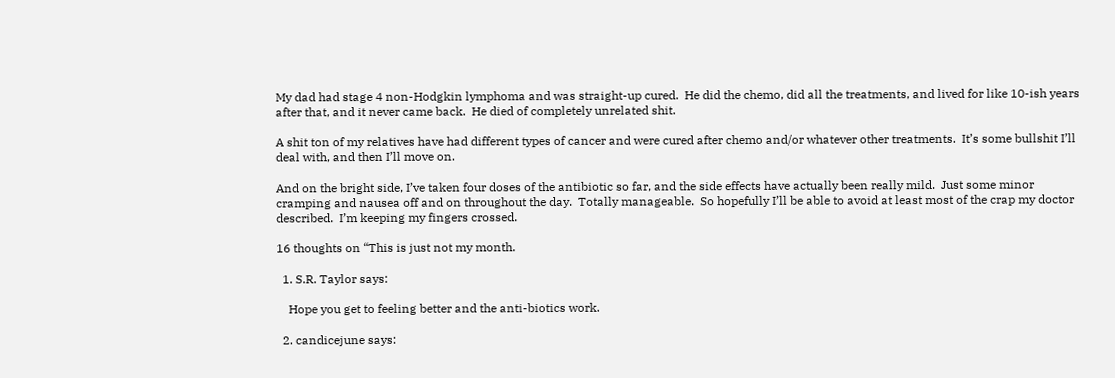My dad had stage 4 non-Hodgkin lymphoma and was straight-up cured.  He did the chemo, did all the treatments, and lived for like 10-ish years after that, and it never came back.  He died of completely unrelated shit.

A shit ton of my relatives have had different types of cancer and were cured after chemo and/or whatever other treatments.  It’s some bullshit I’ll deal with, and then I’ll move on.

And on the bright side, I’ve taken four doses of the antibiotic so far, and the side effects have actually been really mild.  Just some minor cramping and nausea off and on throughout the day.  Totally manageable.  So hopefully I’ll be able to avoid at least most of the crap my doctor described.  I’m keeping my fingers crossed.

16 thoughts on “This is just not my month.

  1. S.R. Taylor says:

    Hope you get to feeling better and the anti-biotics work.

  2. candicejune says: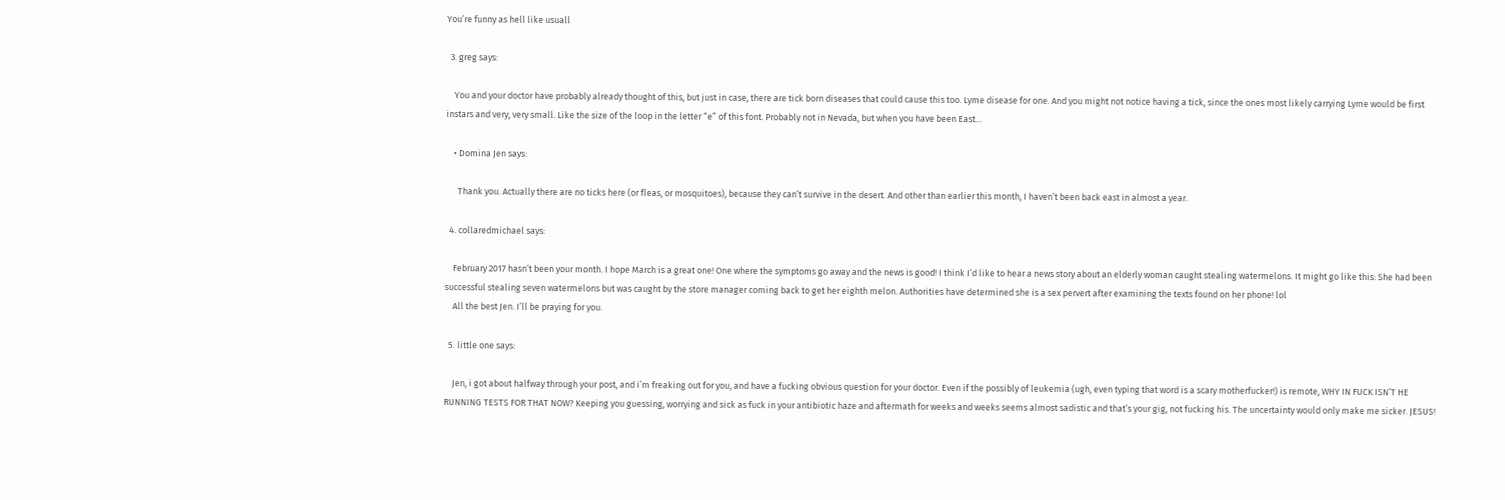You’re funny as hell like usuall

  3. greg says:

    You and your doctor have probably already thought of this, but just in case, there are tick born diseases that could cause this too. Lyme disease for one. And you might not notice having a tick, since the ones most likely carrying Lyme would be first instars and very, very small. Like the size of the loop in the letter “e” of this font. Probably not in Nevada, but when you have been East…

    • Domina Jen says:

      Thank you. Actually there are no ticks here (or fleas, or mosquitoes), because they can’t survive in the desert. And other than earlier this month, I haven’t been back east in almost a year.

  4. collaredmichael says:

    February 2017 hasn’t been your month. I hope March is a great one! One where the symptoms go away and the news is good! I think I’d like to hear a news story about an elderly woman caught stealing watermelons. It might go like this: She had been successful stealing seven watermelons but was caught by the store manager coming back to get her eighth melon. Authorities have determined she is a sex pervert after examining the texts found on her phone! lol
    All the best Jen. I’ll be praying for you.

  5. little one says:

    Jen, i got about halfway through your post, and i’m freaking out for you, and have a fucking obvious question for your doctor. Even if the possibly of leukemia (ugh, even typing that word is a scary motherfucker!) is remote, WHY IN FUCK ISN’T HE RUNNING TESTS FOR THAT NOW? Keeping you guessing, worrying and sick as fuck in your antibiotic haze and aftermath for weeks and weeks seems almost sadistic and that’s your gig, not fucking his. The uncertainty would only make me sicker. JESUS!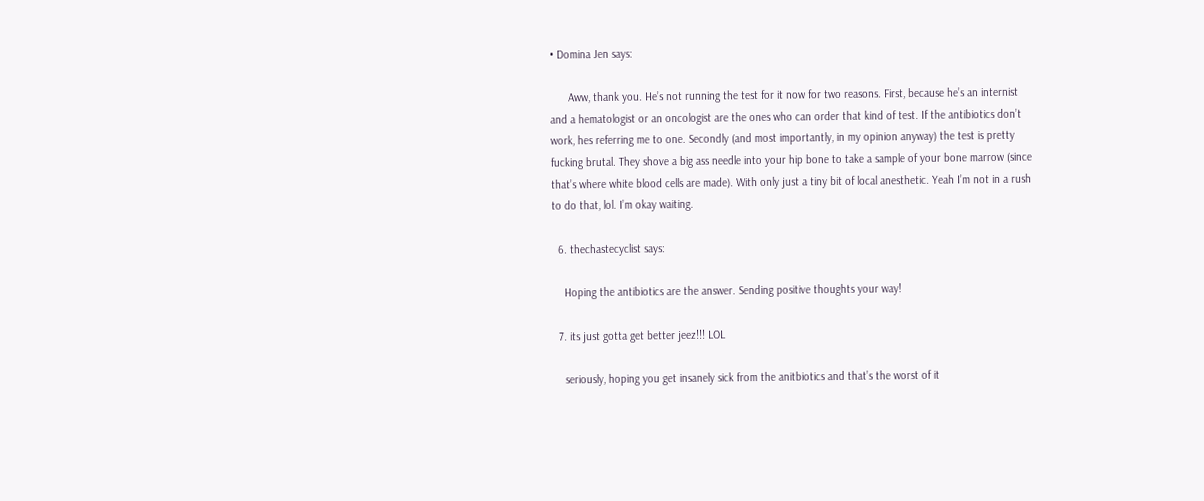• Domina Jen says:

      Aww, thank you. He’s not running the test for it now for two reasons. First, because he’s an internist and a hematologist or an oncologist are the ones who can order that kind of test. If the antibiotics don’t work, hes referring me to one. Secondly (and most importantly, in my opinion anyway) the test is pretty fucking brutal. They shove a big ass needle into your hip bone to take a sample of your bone marrow (since that’s where white blood cells are made). With only just a tiny bit of local anesthetic. Yeah I’m not in a rush to do that, lol. I’m okay waiting.

  6. thechastecyclist says:

    Hoping the antibiotics are the answer. Sending positive thoughts your way!

  7. its just gotta get better jeez!!! LOL

    seriously, hoping you get insanely sick from the anitbiotics and that’s the worst of it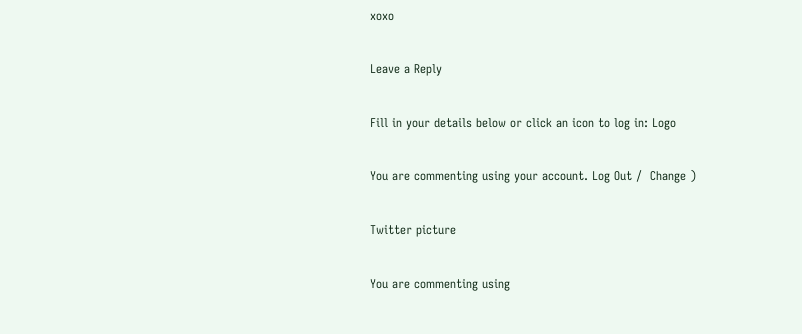xoxo

Leave a Reply

Fill in your details below or click an icon to log in: Logo

You are commenting using your account. Log Out /  Change )

Twitter picture

You are commenting using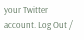your Twitter account. Log Out /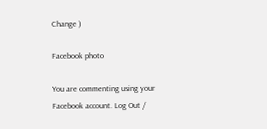Change )

Facebook photo

You are commenting using your Facebook account. Log Out /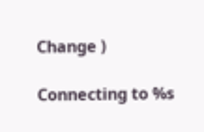Change )

Connecting to %s